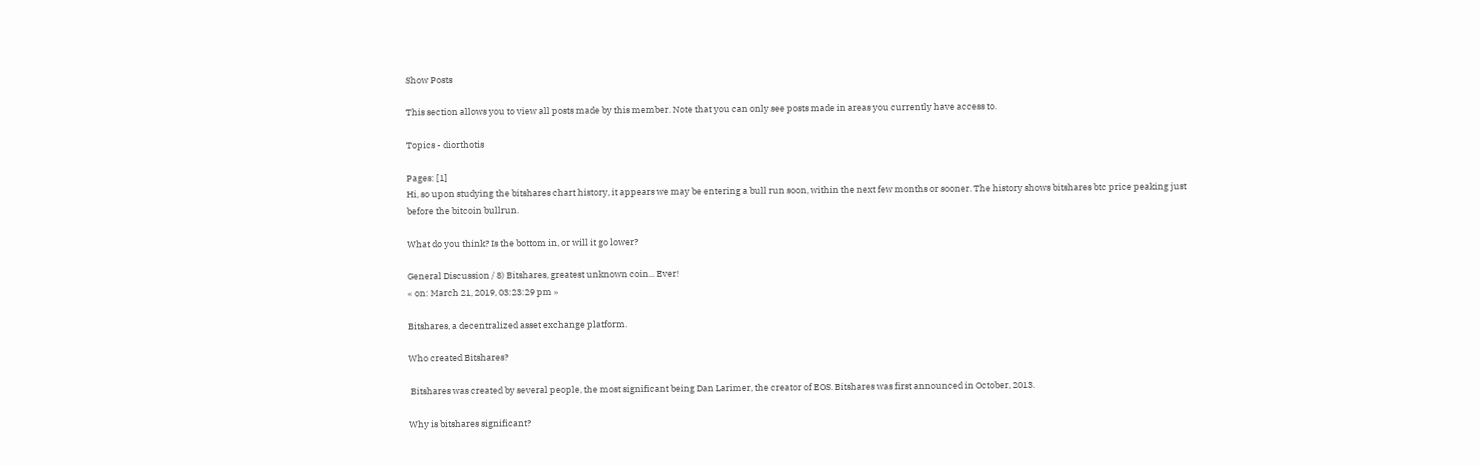Show Posts

This section allows you to view all posts made by this member. Note that you can only see posts made in areas you currently have access to.

Topics - diorthotis

Pages: [1]
Hi, so upon studying the bitshares chart history, it appears we may be entering a bull run soon, within the next few months or sooner. The history shows bitshares btc price peaking just before the bitcoin bullrun.

What do you think? Is the bottom in, or will it go lower?

General Discussion / 8) Bitshares, greatest unknown coin... Ever!
« on: March 21, 2019, 03:23:29 pm »

Bitshares, a decentralized asset exchange platform.

Who created Bitshares?

 Bitshares was created by several people, the most significant being Dan Larimer, the creator of EOS. Bitshares was first announced in October, 2013.

Why is bitshares significant?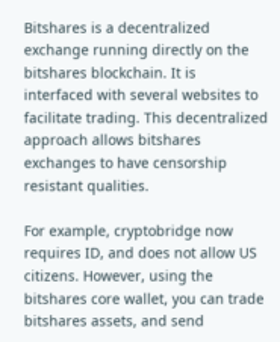Bitshares is a decentralized exchange running directly on the bitshares blockchain. It is interfaced with several websites to facilitate trading. This decentralized approach allows bitshares exchanges to have censorship resistant qualities.

For example, cryptobridge now requires ID, and does not allow US citizens. However, using the bitshares core wallet, you can trade bitshares assets, and send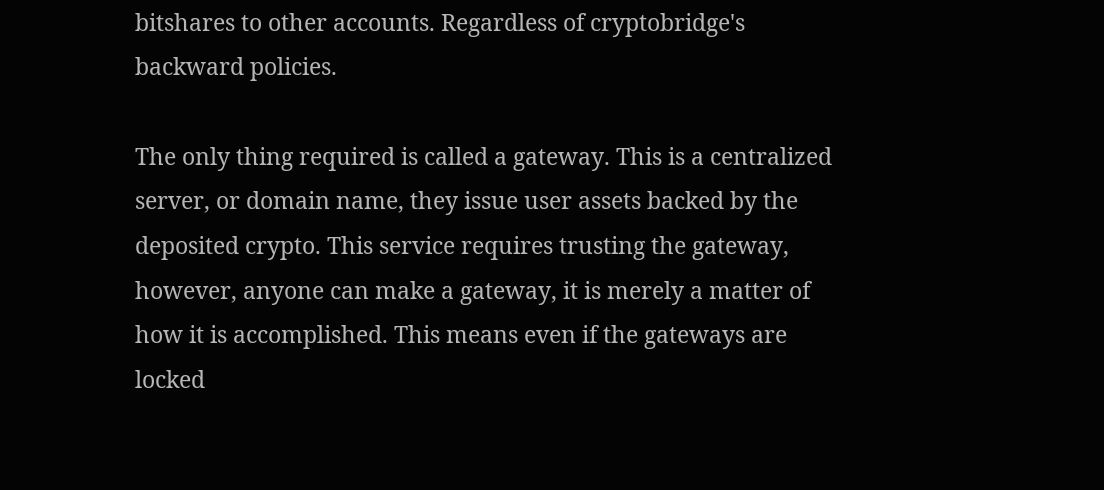bitshares to other accounts. Regardless of cryptobridge's backward policies.

The only thing required is called a gateway. This is a centralized server, or domain name, they issue user assets backed by the deposited crypto. This service requires trusting the gateway, however, anyone can make a gateway, it is merely a matter of how it is accomplished. This means even if the gateways are locked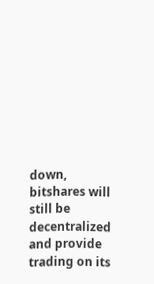down, bitshares will still be decentralized and provide trading on its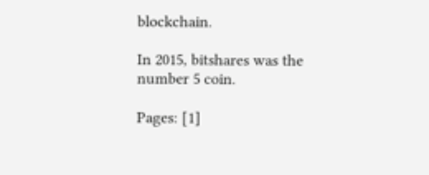blockchain.

In 2015, bitshares was the number 5 coin.

Pages: [1]